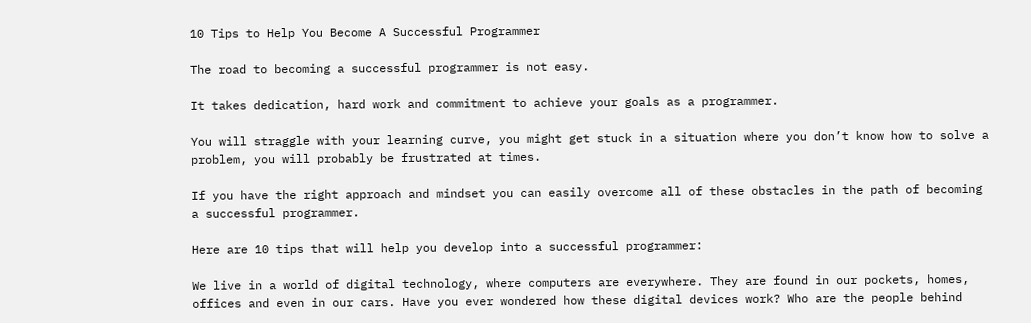10 Tips to Help You Become A Successful Programmer

The road to becoming a successful programmer is not easy.

It takes dedication, hard work and commitment to achieve your goals as a programmer.

You will straggle with your learning curve, you might get stuck in a situation where you don’t know how to solve a problem, you will probably be frustrated at times.

If you have the right approach and mindset you can easily overcome all of these obstacles in the path of becoming a successful programmer.

Here are 10 tips that will help you develop into a successful programmer:

We live in a world of digital technology, where computers are everywhere. They are found in our pockets, homes, offices and even in our cars. Have you ever wondered how these digital devices work? Who are the people behind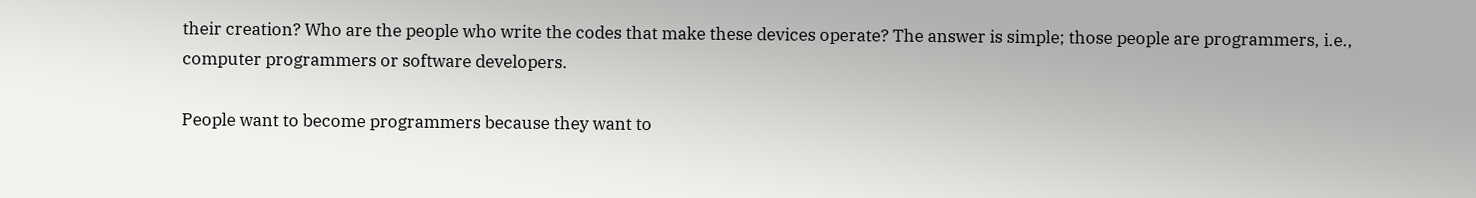their creation? Who are the people who write the codes that make these devices operate? The answer is simple; those people are programmers, i.e., computer programmers or software developers.

People want to become programmers because they want to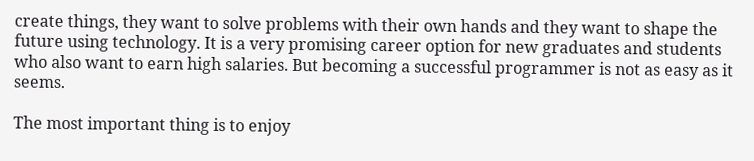create things, they want to solve problems with their own hands and they want to shape the future using technology. It is a very promising career option for new graduates and students who also want to earn high salaries. But becoming a successful programmer is not as easy as it seems.

The most important thing is to enjoy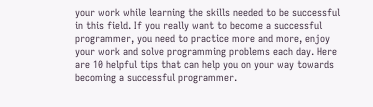your work while learning the skills needed to be successful in this field. If you really want to become a successful programmer, you need to practice more and more, enjoy your work and solve programming problems each day. Here are 10 helpful tips that can help you on your way towards becoming a successful programmer.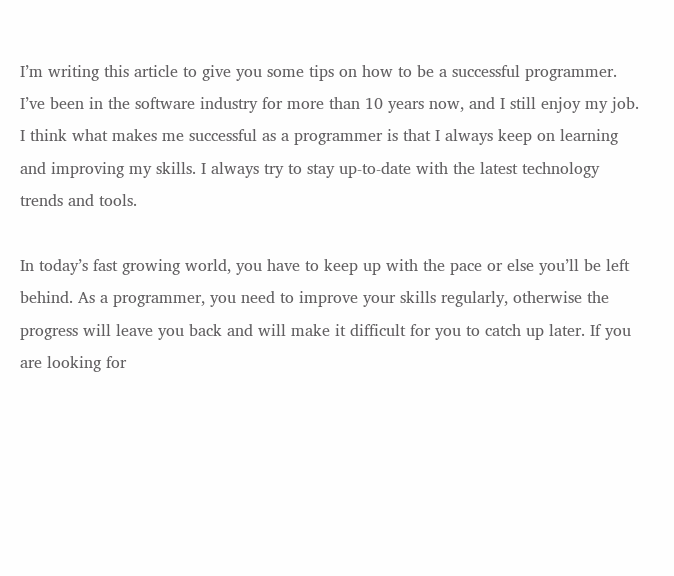I’m writing this article to give you some tips on how to be a successful programmer. I’ve been in the software industry for more than 10 years now, and I still enjoy my job. I think what makes me successful as a programmer is that I always keep on learning and improving my skills. I always try to stay up-to-date with the latest technology trends and tools.

In today’s fast growing world, you have to keep up with the pace or else you’ll be left behind. As a programmer, you need to improve your skills regularly, otherwise the progress will leave you back and will make it difficult for you to catch up later. If you are looking for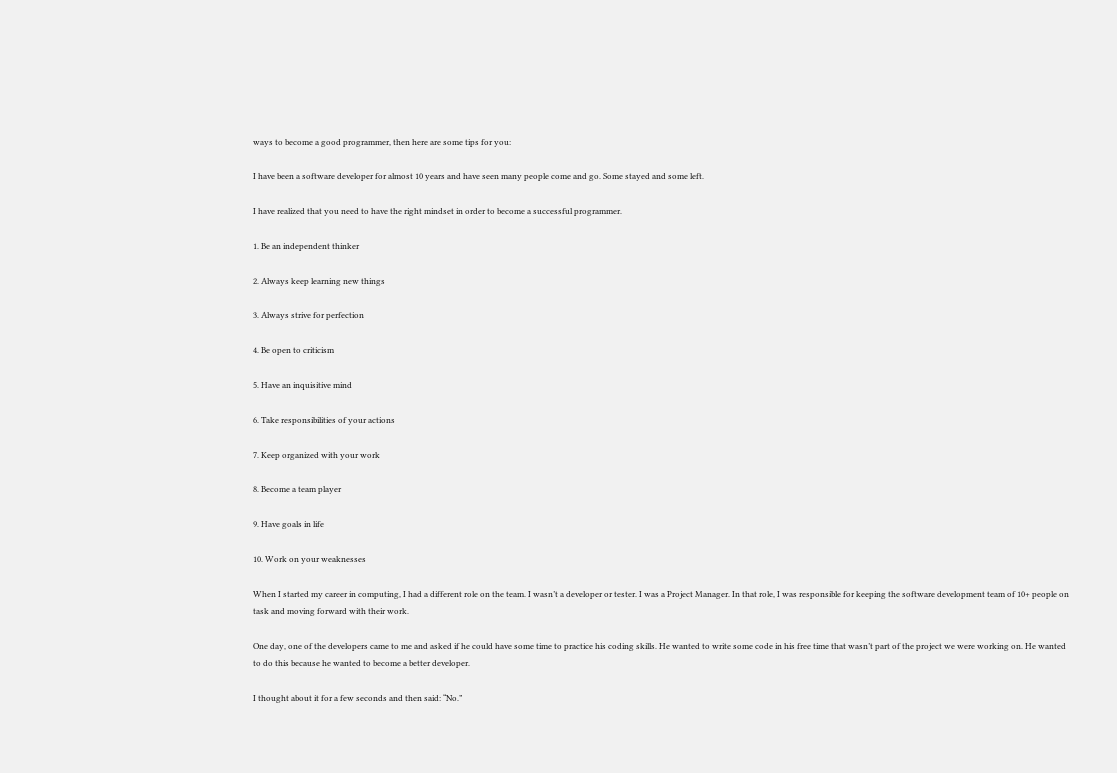ways to become a good programmer, then here are some tips for you:

I have been a software developer for almost 10 years and have seen many people come and go. Some stayed and some left.

I have realized that you need to have the right mindset in order to become a successful programmer.

1. Be an independent thinker

2. Always keep learning new things

3. Always strive for perfection

4. Be open to criticism

5. Have an inquisitive mind

6. Take responsibilities of your actions

7. Keep organized with your work

8. Become a team player

9. Have goals in life

10. Work on your weaknesses

When I started my career in computing, I had a different role on the team. I wasn’t a developer or tester. I was a Project Manager. In that role, I was responsible for keeping the software development team of 10+ people on task and moving forward with their work.

One day, one of the developers came to me and asked if he could have some time to practice his coding skills. He wanted to write some code in his free time that wasn’t part of the project we were working on. He wanted to do this because he wanted to become a better developer.

I thought about it for a few seconds and then said: “No.”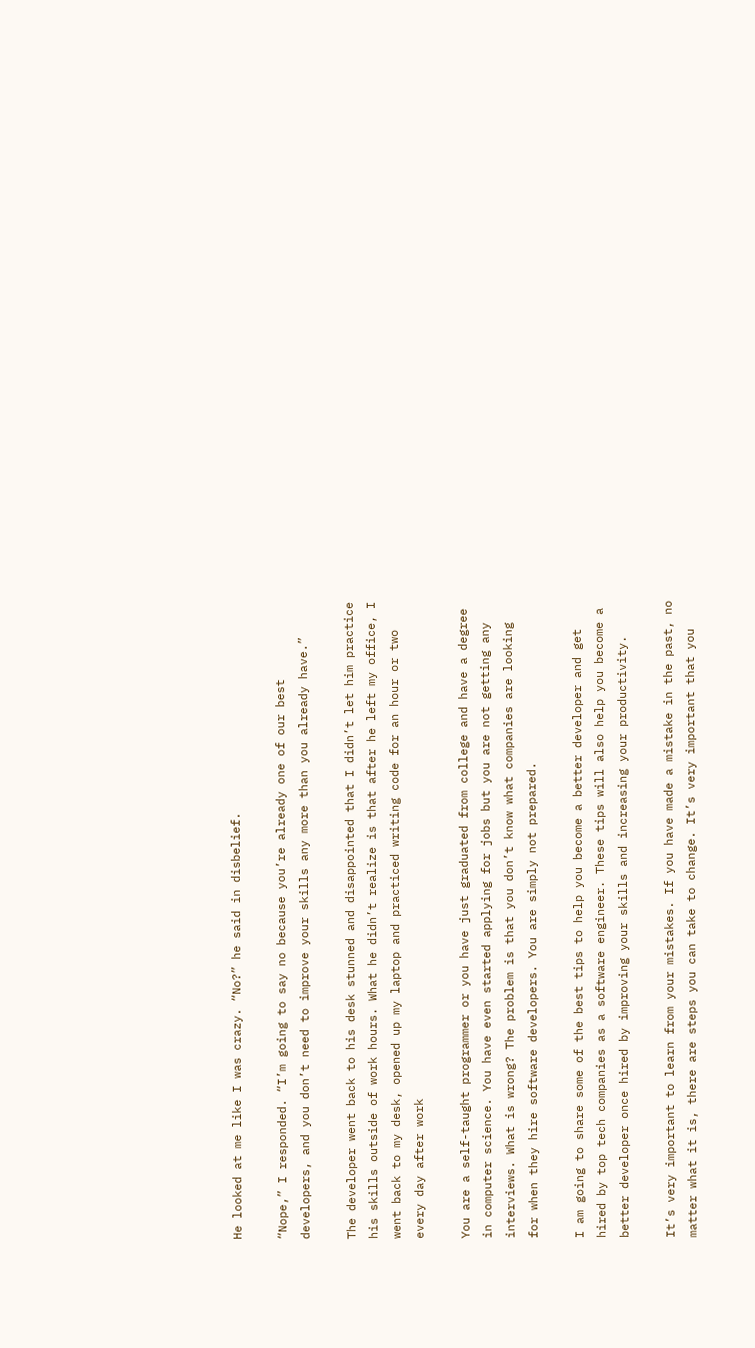He looked at me like I was crazy. “No?” he said in disbelief.

“Nope,” I responded. “I’m going to say no because you’re already one of our best developers, and you don’t need to improve your skills any more than you already have.”

The developer went back to his desk stunned and disappointed that I didn’t let him practice his skills outside of work hours. What he didn’t realize is that after he left my office, I went back to my desk, opened up my laptop and practiced writing code for an hour or two every day after work

You are a self-taught programmer or you have just graduated from college and have a degree in computer science. You have even started applying for jobs but you are not getting any interviews. What is wrong? The problem is that you don’t know what companies are looking for when they hire software developers. You are simply not prepared.

I am going to share some of the best tips to help you become a better developer and get hired by top tech companies as a software engineer. These tips will also help you become a better developer once hired by improving your skills and increasing your productivity.

It’s very important to learn from your mistakes. If you have made a mistake in the past, no matter what it is, there are steps you can take to change. It’s very important that you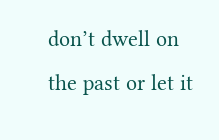don’t dwell on the past or let it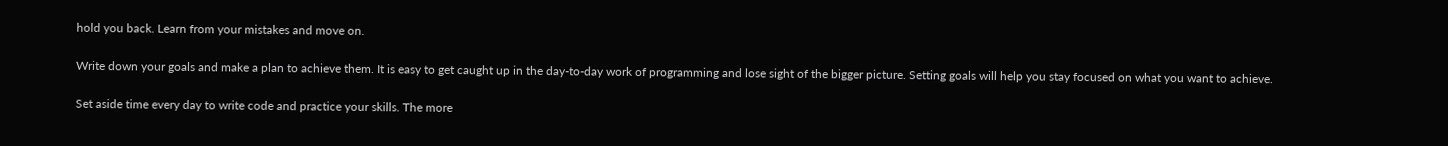hold you back. Learn from your mistakes and move on.

Write down your goals and make a plan to achieve them. It is easy to get caught up in the day-to-day work of programming and lose sight of the bigger picture. Setting goals will help you stay focused on what you want to achieve.

Set aside time every day to write code and practice your skills. The more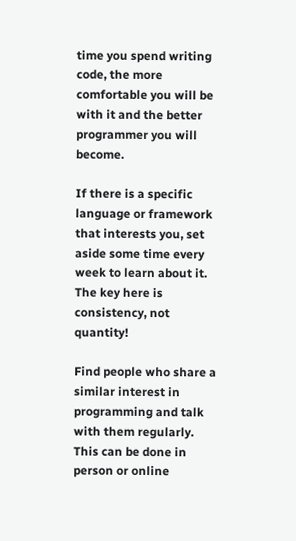time you spend writing code, the more comfortable you will be with it and the better programmer you will become.

If there is a specific language or framework that interests you, set aside some time every week to learn about it. The key here is consistency, not quantity!

Find people who share a similar interest in programming and talk with them regularly. This can be done in person or online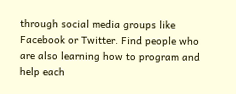through social media groups like Facebook or Twitter. Find people who are also learning how to program and help each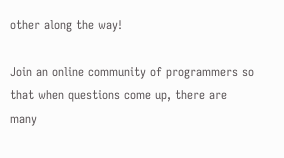other along the way!

Join an online community of programmers so that when questions come up, there are many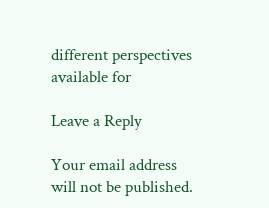different perspectives available for

Leave a Reply

Your email address will not be published.